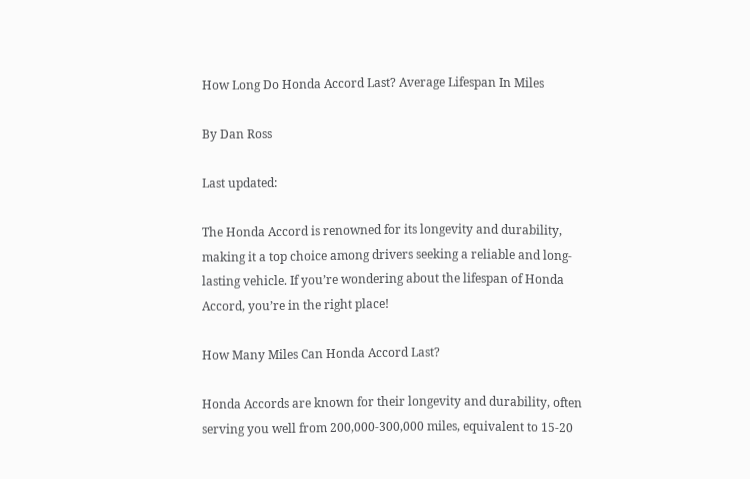How Long Do Honda Accord Last? Average Lifespan In Miles

By Dan Ross

Last updated:

The Honda Accord is renowned for its longevity and durability, making it a top choice among drivers seeking a reliable and long-lasting vehicle. If you’re wondering about the lifespan of Honda Accord, you’re in the right place!

How Many Miles Can Honda Accord Last?

Honda Accords are known for their longevity and durability, often serving you well from 200,000-300,000 miles, equivalent to 15-20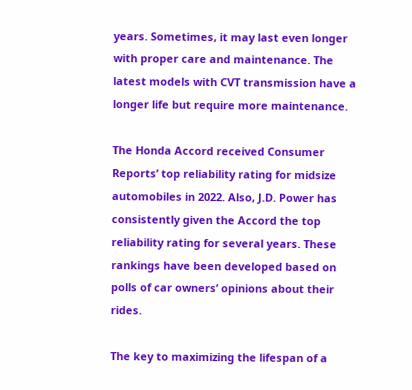years. Sometimes, it may last even longer with proper care and maintenance. The latest models with CVT transmission have a longer life but require more maintenance.

The Honda Accord received Consumer Reports’ top reliability rating for midsize automobiles in 2022. Also, J.D. Power has consistently given the Accord the top reliability rating for several years. These rankings have been developed based on polls of car owners’ opinions about their rides.

The key to maximizing the lifespan of a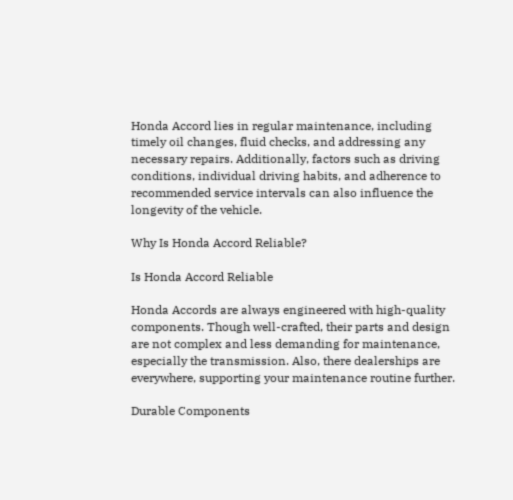Honda Accord lies in regular maintenance, including timely oil changes, fluid checks, and addressing any necessary repairs. Additionally, factors such as driving conditions, individual driving habits, and adherence to recommended service intervals can also influence the longevity of the vehicle.

Why Is Honda Accord Reliable?

Is Honda Accord Reliable

Honda Accords are always engineered with high-quality components. Though well-crafted, their parts and design are not complex and less demanding for maintenance, especially the transmission. Also, there dealerships are everywhere, supporting your maintenance routine further.

Durable Components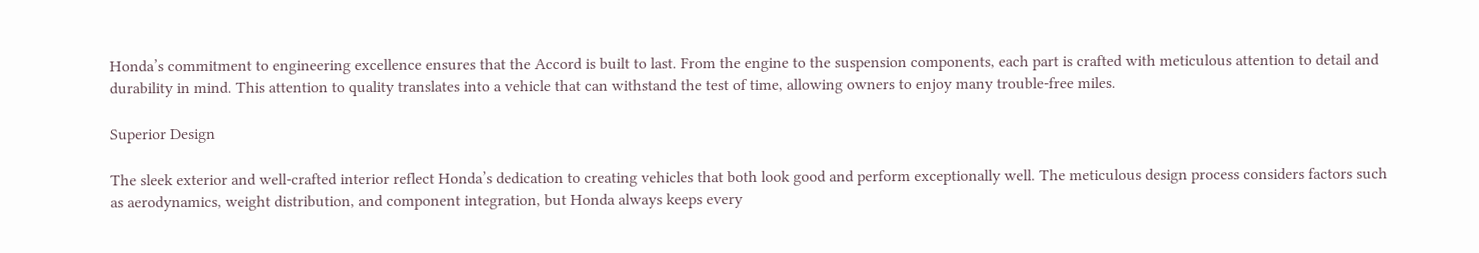Honda’s commitment to engineering excellence ensures that the Accord is built to last. From the engine to the suspension components, each part is crafted with meticulous attention to detail and durability in mind. This attention to quality translates into a vehicle that can withstand the test of time, allowing owners to enjoy many trouble-free miles.

Superior Design

The sleek exterior and well-crafted interior reflect Honda’s dedication to creating vehicles that both look good and perform exceptionally well. The meticulous design process considers factors such as aerodynamics, weight distribution, and component integration, but Honda always keeps every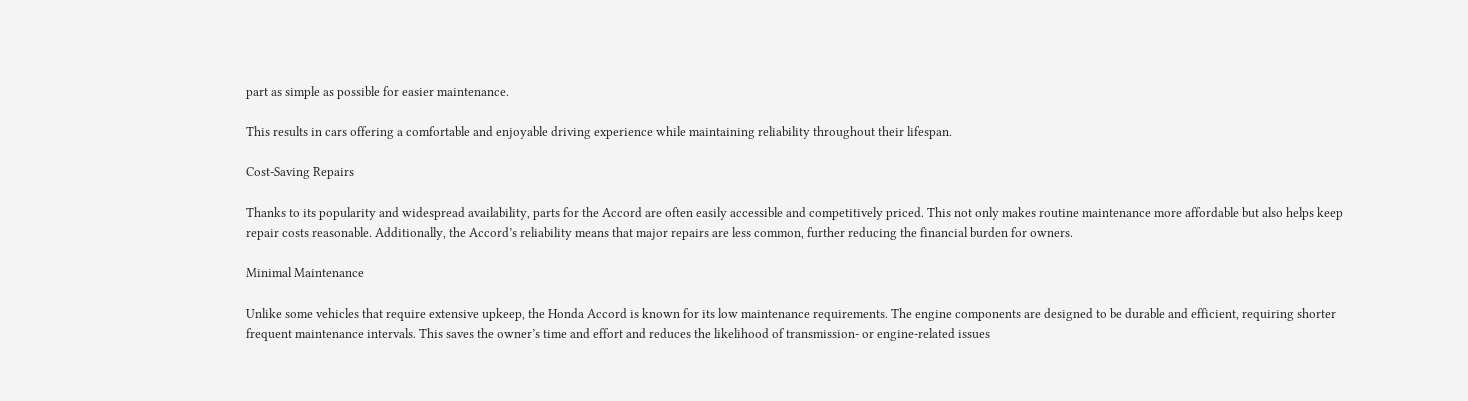part as simple as possible for easier maintenance.

This results in cars offering a comfortable and enjoyable driving experience while maintaining reliability throughout their lifespan.

Cost-Saving Repairs

Thanks to its popularity and widespread availability, parts for the Accord are often easily accessible and competitively priced. This not only makes routine maintenance more affordable but also helps keep repair costs reasonable. Additionally, the Accord’s reliability means that major repairs are less common, further reducing the financial burden for owners.

Minimal Maintenance

Unlike some vehicles that require extensive upkeep, the Honda Accord is known for its low maintenance requirements. The engine components are designed to be durable and efficient, requiring shorter frequent maintenance intervals. This saves the owner’s time and effort and reduces the likelihood of transmission- or engine-related issues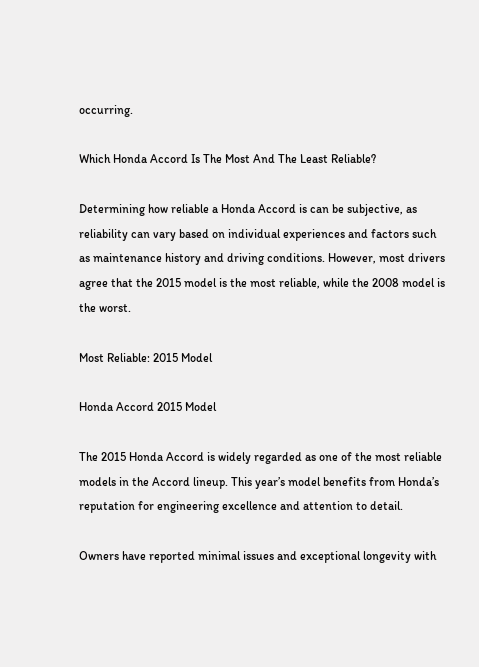occurring.

Which Honda Accord Is The Most And The Least Reliable?

Determining how reliable a Honda Accord is can be subjective, as reliability can vary based on individual experiences and factors such as maintenance history and driving conditions. However, most drivers agree that the 2015 model is the most reliable, while the 2008 model is the worst.

Most Reliable: 2015 Model

Honda Accord 2015 Model

The 2015 Honda Accord is widely regarded as one of the most reliable models in the Accord lineup. This year’s model benefits from Honda’s reputation for engineering excellence and attention to detail.

Owners have reported minimal issues and exceptional longevity with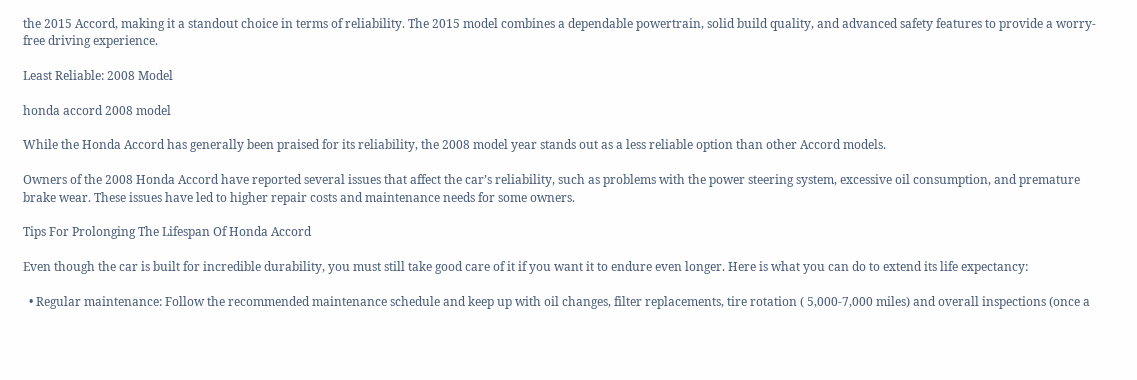the 2015 Accord, making it a standout choice in terms of reliability. The 2015 model combines a dependable powertrain, solid build quality, and advanced safety features to provide a worry-free driving experience.

Least Reliable: 2008 Model

honda accord 2008 model

While the Honda Accord has generally been praised for its reliability, the 2008 model year stands out as a less reliable option than other Accord models.

Owners of the 2008 Honda Accord have reported several issues that affect the car’s reliability, such as problems with the power steering system, excessive oil consumption, and premature brake wear. These issues have led to higher repair costs and maintenance needs for some owners.

Tips For Prolonging The Lifespan Of Honda Accord

Even though the car is built for incredible durability, you must still take good care of it if you want it to endure even longer. Here is what you can do to extend its life expectancy:

  • Regular maintenance: Follow the recommended maintenance schedule and keep up with oil changes, filter replacements, tire rotation ( 5,000-7,000 miles) and overall inspections (once a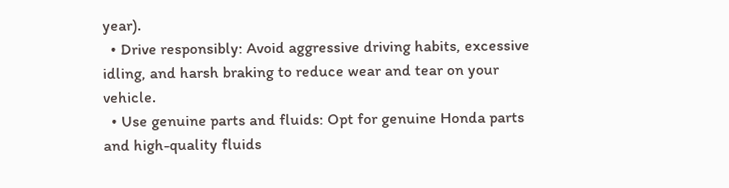year).
  • Drive responsibly: Avoid aggressive driving habits, excessive idling, and harsh braking to reduce wear and tear on your vehicle.
  • Use genuine parts and fluids: Opt for genuine Honda parts and high-quality fluids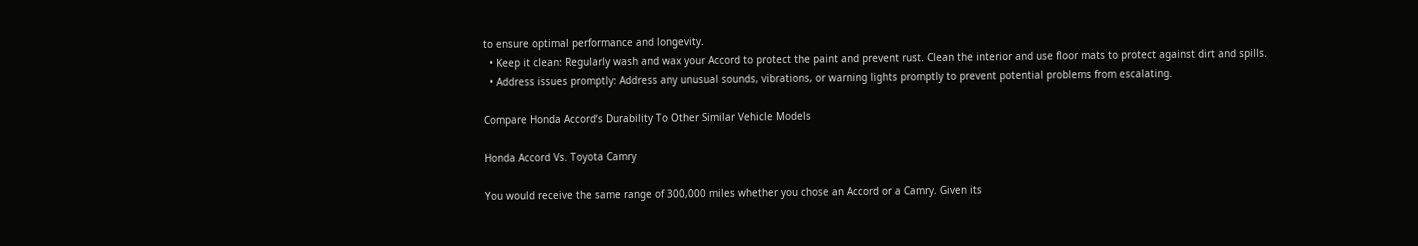to ensure optimal performance and longevity.
  • Keep it clean: Regularly wash and wax your Accord to protect the paint and prevent rust. Clean the interior and use floor mats to protect against dirt and spills.
  • Address issues promptly: Address any unusual sounds, vibrations, or warning lights promptly to prevent potential problems from escalating.

Compare Honda Accord’s Durability To Other Similar Vehicle Models

Honda Accord Vs. Toyota Camry

You would receive the same range of 300,000 miles whether you chose an Accord or a Camry. Given its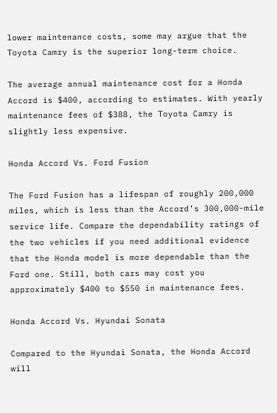lower maintenance costs, some may argue that the Toyota Camry is the superior long-term choice.

The average annual maintenance cost for a Honda Accord is $400, according to estimates. With yearly maintenance fees of $388, the Toyota Camry is slightly less expensive.

Honda Accord Vs. Ford Fusion

The Ford Fusion has a lifespan of roughly 200,000 miles, which is less than the Accord’s 300,000-mile service life. Compare the dependability ratings of the two vehicles if you need additional evidence that the Honda model is more dependable than the Ford one. Still, both cars may cost you approximately $400 to $550 in maintenance fees.

Honda Accord Vs. Hyundai Sonata

Compared to the Hyundai Sonata, the Honda Accord will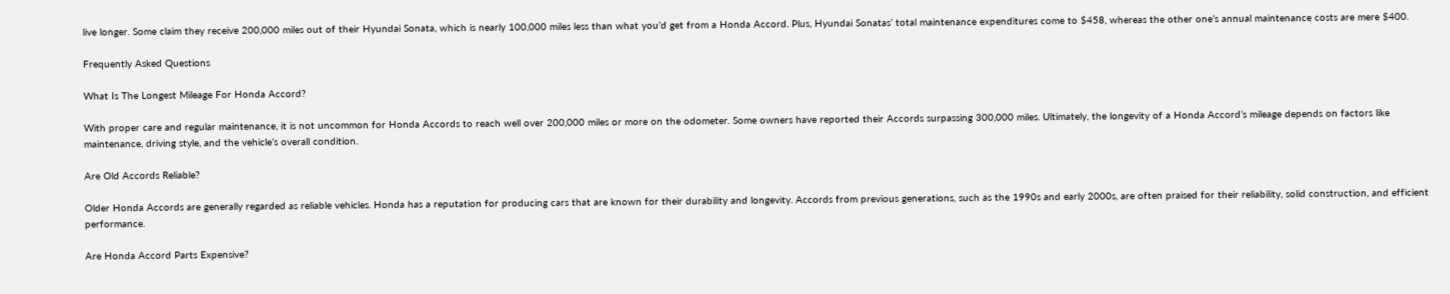live longer. Some claim they receive 200,000 miles out of their Hyundai Sonata, which is nearly 100,000 miles less than what you’d get from a Honda Accord. Plus, Hyundai Sonatas’ total maintenance expenditures come to $458, whereas the other one’s annual maintenance costs are mere $400.

Frequently Asked Questions

What Is The Longest Mileage For Honda Accord?

With proper care and regular maintenance, it is not uncommon for Honda Accords to reach well over 200,000 miles or more on the odometer. Some owners have reported their Accords surpassing 300,000 miles. Ultimately, the longevity of a Honda Accord’s mileage depends on factors like maintenance, driving style, and the vehicle’s overall condition.

Are Old Accords Reliable?

Older Honda Accords are generally regarded as reliable vehicles. Honda has a reputation for producing cars that are known for their durability and longevity. Accords from previous generations, such as the 1990s and early 2000s, are often praised for their reliability, solid construction, and efficient performance.

Are Honda Accord Parts Expensive?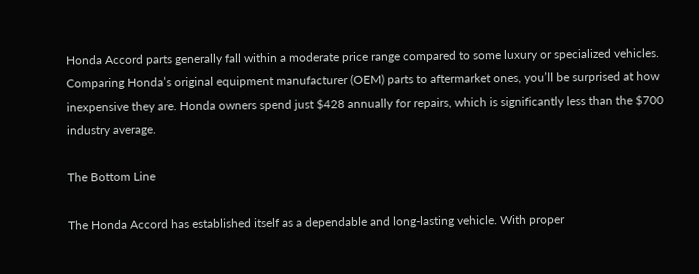Honda Accord parts generally fall within a moderate price range compared to some luxury or specialized vehicles. Comparing Honda’s original equipment manufacturer (OEM) parts to aftermarket ones, you’ll be surprised at how inexpensive they are. Honda owners spend just $428 annually for repairs, which is significantly less than the $700 industry average.

The Bottom Line

The Honda Accord has established itself as a dependable and long-lasting vehicle. With proper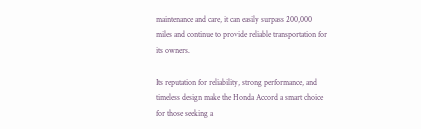maintenance and care, it can easily surpass 200,000 miles and continue to provide reliable transportation for its owners.

Its reputation for reliability, strong performance, and timeless design make the Honda Accord a smart choice for those seeking a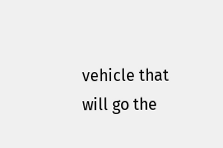vehicle that will go the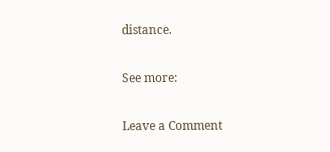distance.

See more:

Leave a Comment